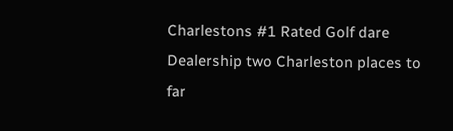Charlestons #1 Rated Golf dare Dealership two Charleston places to far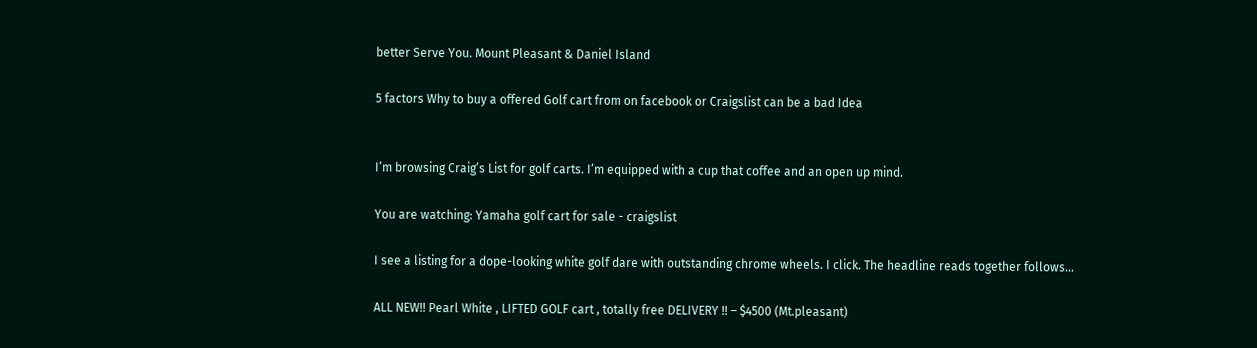better Serve You. Mount Pleasant & Daniel Island

5 factors Why to buy a offered Golf cart from on facebook or Craigslist can be a bad Idea


I’m browsing Craig’s List for golf carts. I’m equipped with a cup that coffee and an open up mind.

You are watching: Yamaha golf cart for sale - craigslist

I see a listing for a dope-looking white golf dare with outstanding chrome wheels. I click. The headline reads together follows…

ALL NEW!! Pearl White , LIFTED GOLF cart , totally free DELIVERY !! – $4500 (Mt.pleasant)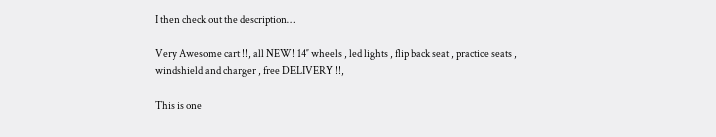I then check out the description…

Very Awesome cart !!, all NEW! 14″ wheels , led lights , flip back seat , practice seats , windshield and charger , free DELIVERY !!,

This is one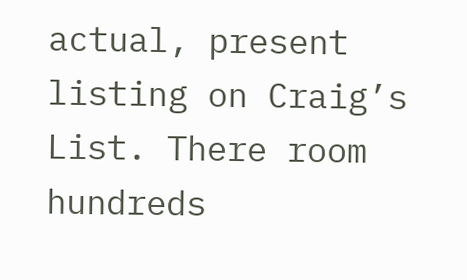actual, present listing on Craig’s List. There room hundreds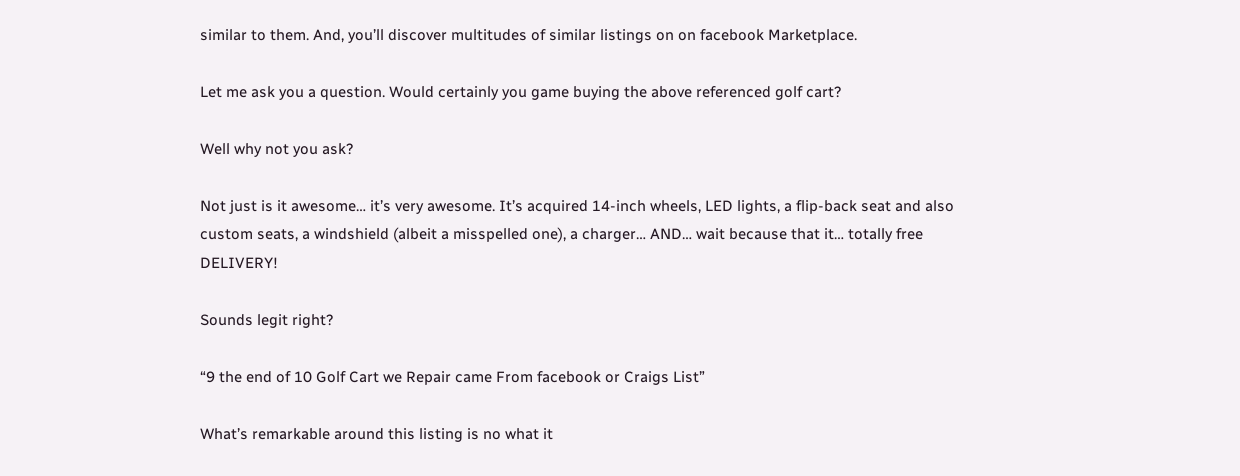similar to them. And, you’ll discover multitudes of similar listings on on facebook Marketplace.

Let me ask you a question. Would certainly you game buying the above referenced golf cart?

Well why not you ask?

Not just is it awesome… it’s very awesome. It’s acquired 14-inch wheels, LED lights, a flip-back seat and also custom seats, a windshield (albeit a misspelled one), a charger… AND… wait because that it… totally free DELIVERY!

Sounds legit right?

“9 the end of 10 Golf Cart we Repair came From facebook or Craigs List”

What’s remarkable around this listing is no what it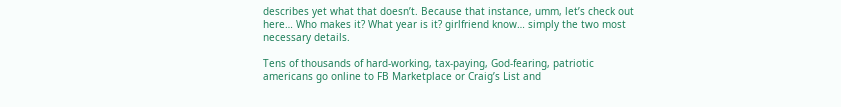describes yet what that doesn’t. Because that instance, umm, let’s check out here… Who makes it? What year is it? girlfriend know… simply the two most necessary details.

Tens of thousands of hard-working, tax-paying, God-fearing, patriotic americans go online to FB Marketplace or Craig’s List and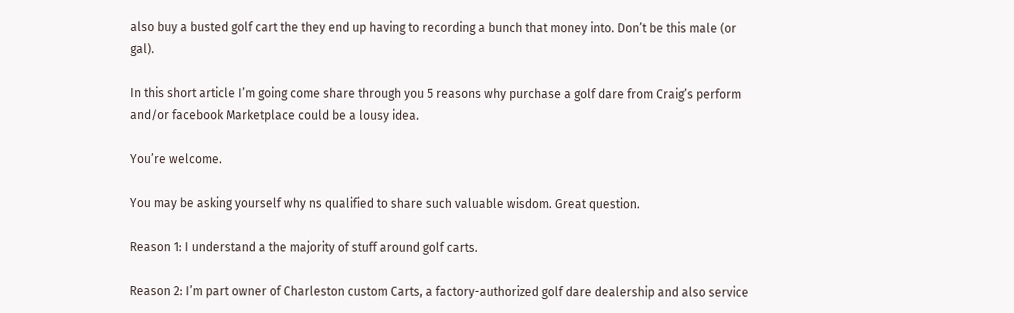also buy a busted golf cart the they end up having to recording a bunch that money into. Don’t be this male (or gal).

In this short article I’m going come share through you 5 reasons why purchase a golf dare from Craig’s perform and/or facebook Marketplace could be a lousy idea.

You’re welcome.

You may be asking yourself why ns qualified to share such valuable wisdom. Great question.

Reason 1: I understand a the majority of stuff around golf carts.

Reason 2: I’m part owner of Charleston custom Carts, a factory-authorized golf dare dealership and also service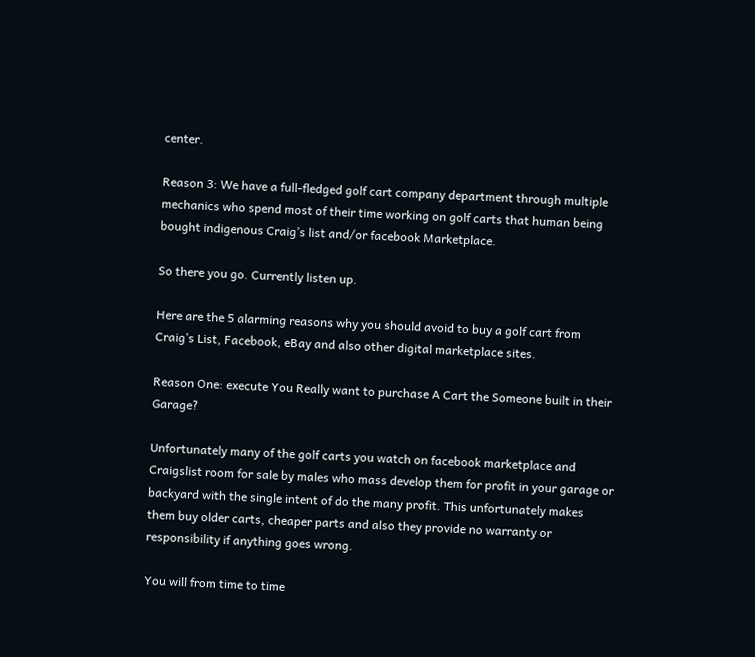center.

Reason 3: We have a full-fledged golf cart company department through multiple mechanics who spend most of their time working on golf carts that human being bought indigenous Craig’s list and/or facebook Marketplace.

So there you go. Currently listen up.

Here are the 5 alarming reasons why you should avoid to buy a golf cart from Craig’s List, Facebook, eBay and also other digital marketplace sites.

Reason One: execute You Really want to purchase A Cart the Someone built in their Garage?

Unfortunately many of the golf carts you watch on facebook marketplace and Craigslist room for sale by males who mass develop them for profit in your garage or backyard with the single intent of do the many profit. This unfortunately makes them buy older carts, cheaper parts and also they provide no warranty or responsibility if anything goes wrong.

You will from time to time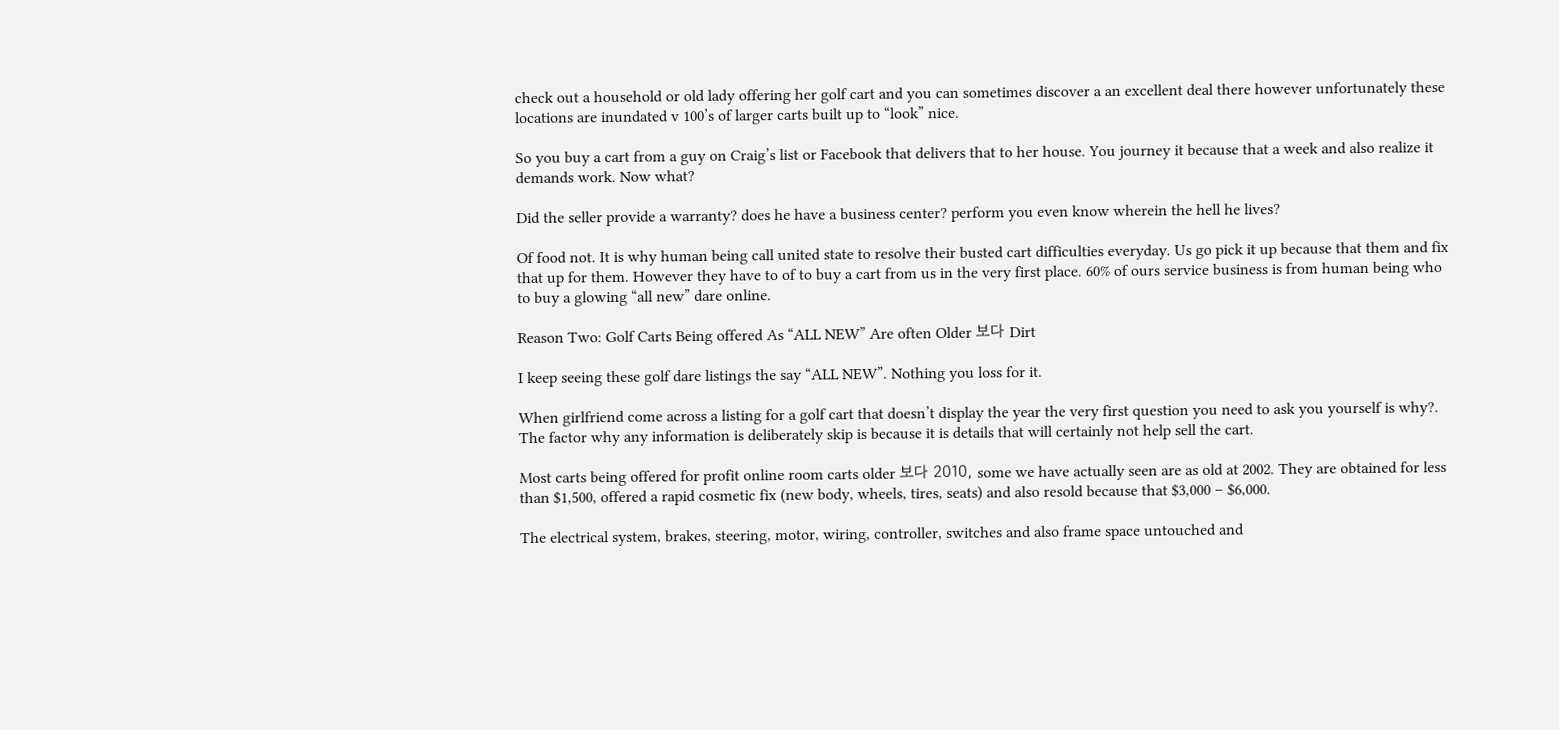check out a household or old lady offering her golf cart and you can sometimes discover a an excellent deal there however unfortunately these locations are inundated v 100’s of larger carts built up to “look” nice.

So you buy a cart from a guy on Craig’s list or Facebook that delivers that to her house. You journey it because that a week and also realize it demands work. Now what?

Did the seller provide a warranty? does he have a business center? perform you even know wherein the hell he lives?

Of food not. It is why human being call united state to resolve their busted cart difficulties everyday. Us go pick it up because that them and fix that up for them. However they have to of to buy a cart from us in the very first place. 60% of ours service business is from human being who to buy a glowing “all new” dare online.

Reason Two: Golf Carts Being offered As “ALL NEW” Are often Older 보다 Dirt

I keep seeing these golf dare listings the say “ALL NEW”. Nothing you loss for it.

When girlfriend come across a listing for a golf cart that doesn’t display the year the very first question you need to ask you yourself is why?. The factor why any information is deliberately skip is because it is details that will certainly not help sell the cart.

Most carts being offered for profit online room carts older 보다 2010, some we have actually seen are as old at 2002. They are obtained for less than $1,500, offered a rapid cosmetic fix (new body, wheels, tires, seats) and also resold because that $3,000 – $6,000.

The electrical system, brakes, steering, motor, wiring, controller, switches and also frame space untouched and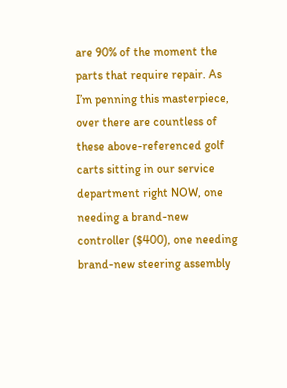are 90% of the moment the parts that require repair. As I’m penning this masterpiece, over there are countless of these above-referenced golf carts sitting in our service department right NOW, one needing a brand-new controller ($400), one needing brand-new steering assembly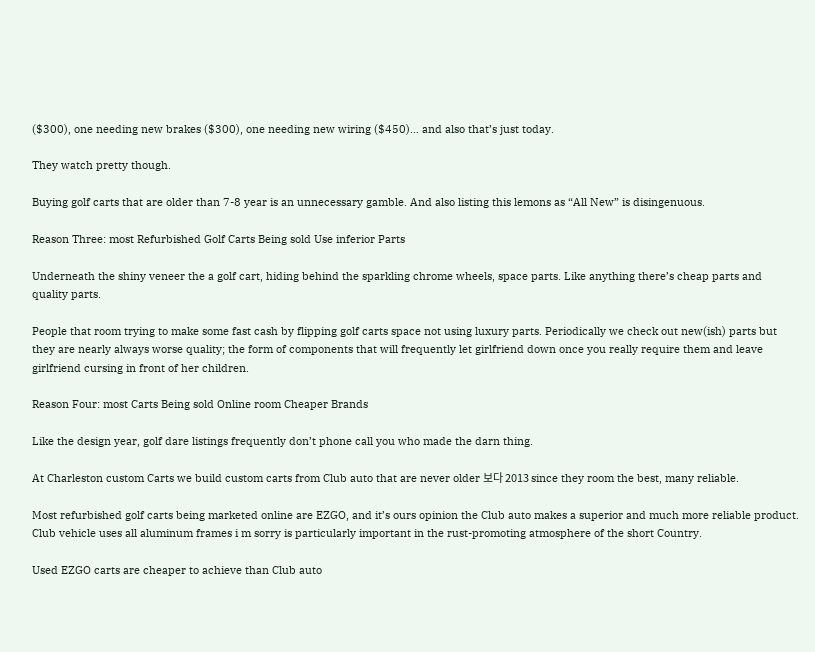($300), one needing new brakes ($300), one needing new wiring ($450)… and also that’s just today.

They watch pretty though.

Buying golf carts that are older than 7-8 year is an unnecessary gamble. And also listing this lemons as “All New” is disingenuous.

Reason Three: most Refurbished Golf Carts Being sold Use inferior Parts

Underneath the shiny veneer the a golf cart, hiding behind the sparkling chrome wheels, space parts. Like anything there’s cheap parts and quality parts.

People that room trying to make some fast cash by flipping golf carts space not using luxury parts. Periodically we check out new(ish) parts but they are nearly always worse quality; the form of components that will frequently let girlfriend down once you really require them and leave girlfriend cursing in front of her children.

Reason Four: most Carts Being sold Online room Cheaper Brands

Like the design year, golf dare listings frequently don’t phone call you who made the darn thing.

At Charleston custom Carts we build custom carts from Club auto that are never older 보다 2013 since they room the best, many reliable.

Most refurbished golf carts being marketed online are EZGO, and it’s ours opinion the Club auto makes a superior and much more reliable product. Club vehicle uses all aluminum frames i m sorry is particularly important in the rust-promoting atmosphere of the short Country.

Used EZGO carts are cheaper to achieve than Club auto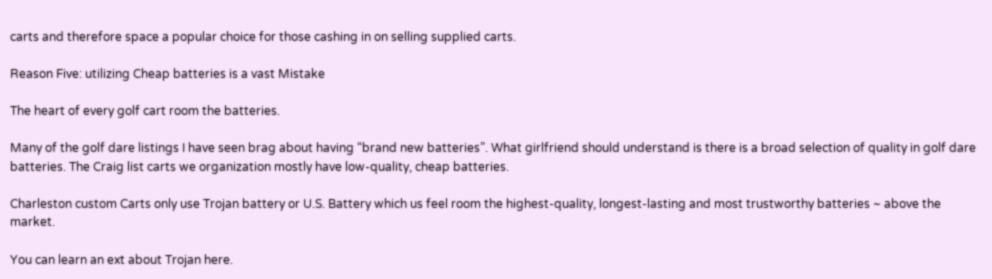carts and therefore space a popular choice for those cashing in on selling supplied carts.

Reason Five: utilizing Cheap batteries is a vast Mistake

The heart of every golf cart room the batteries.

Many of the golf dare listings I have seen brag about having “brand new batteries”. What girlfriend should understand is there is a broad selection of quality in golf dare batteries. The Craig list carts we organization mostly have low-quality, cheap batteries.

Charleston custom Carts only use Trojan battery or U.S. Battery which us feel room the highest-quality, longest-lasting and most trustworthy batteries ~ above the market.

You can learn an ext about Trojan here.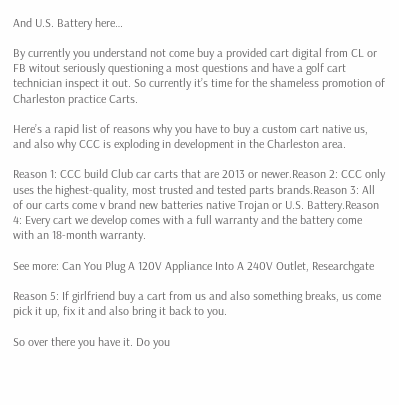And U.S. Battery here…

By currently you understand not come buy a provided cart digital from CL or FB witout seriously questioning a most questions and have a golf cart technician inspect it out. So currently it’s time for the shameless promotion of Charleston practice Carts.

Here’s a rapid list of reasons why you have to buy a custom cart native us, and also why CCC is exploding in development in the Charleston area.

Reason 1: CCC build Club car carts that are 2013 or newer.Reason 2: CCC only uses the highest-quality, most trusted and tested parts brands.Reason 3: All of our carts come v brand new batteries native Trojan or U.S. Battery.Reason 4: Every cart we develop comes with a full warranty and the battery come with an 18-month warranty.

See more: Can You Plug A 120V Appliance Into A 240V Outlet, Researchgate

Reason 5: If girlfriend buy a cart from us and also something breaks, us come pick it up, fix it and also bring it back to you.

So over there you have it. Do you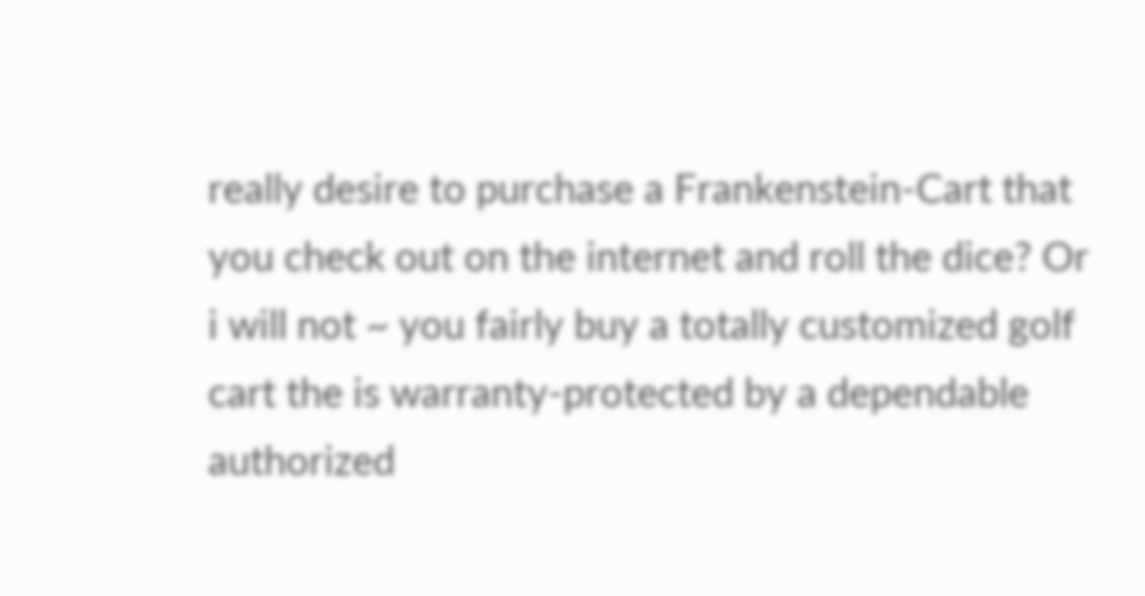really desire to purchase a Frankenstein-Cart that you check out on the internet and roll the dice? Or i will not ~ you fairly buy a totally customized golf cart the is warranty-protected by a dependable authorized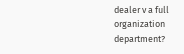dealer v a full organization department?